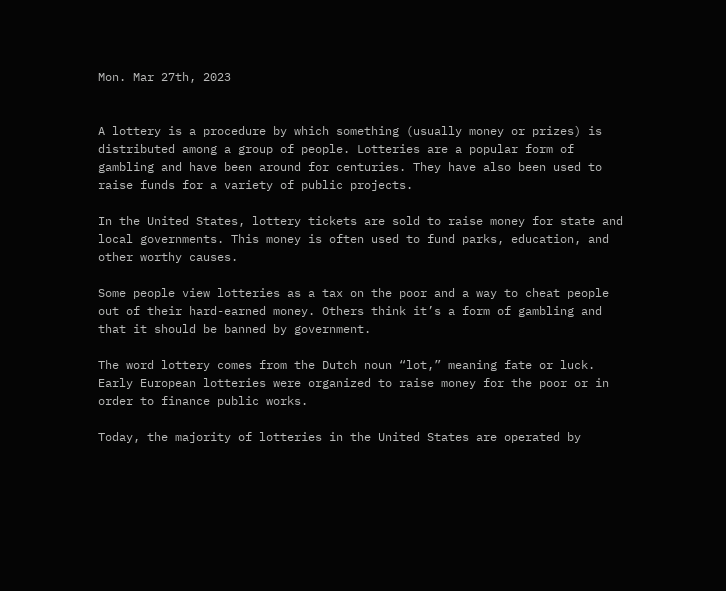Mon. Mar 27th, 2023


A lottery is a procedure by which something (usually money or prizes) is distributed among a group of people. Lotteries are a popular form of gambling and have been around for centuries. They have also been used to raise funds for a variety of public projects.

In the United States, lottery tickets are sold to raise money for state and local governments. This money is often used to fund parks, education, and other worthy causes.

Some people view lotteries as a tax on the poor and a way to cheat people out of their hard-earned money. Others think it’s a form of gambling and that it should be banned by government.

The word lottery comes from the Dutch noun “lot,” meaning fate or luck. Early European lotteries were organized to raise money for the poor or in order to finance public works.

Today, the majority of lotteries in the United States are operated by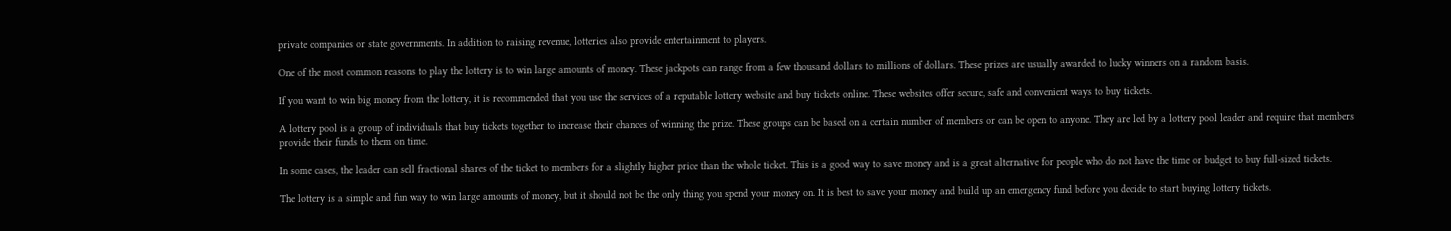private companies or state governments. In addition to raising revenue, lotteries also provide entertainment to players.

One of the most common reasons to play the lottery is to win large amounts of money. These jackpots can range from a few thousand dollars to millions of dollars. These prizes are usually awarded to lucky winners on a random basis.

If you want to win big money from the lottery, it is recommended that you use the services of a reputable lottery website and buy tickets online. These websites offer secure, safe and convenient ways to buy tickets.

A lottery pool is a group of individuals that buy tickets together to increase their chances of winning the prize. These groups can be based on a certain number of members or can be open to anyone. They are led by a lottery pool leader and require that members provide their funds to them on time.

In some cases, the leader can sell fractional shares of the ticket to members for a slightly higher price than the whole ticket. This is a good way to save money and is a great alternative for people who do not have the time or budget to buy full-sized tickets.

The lottery is a simple and fun way to win large amounts of money, but it should not be the only thing you spend your money on. It is best to save your money and build up an emergency fund before you decide to start buying lottery tickets.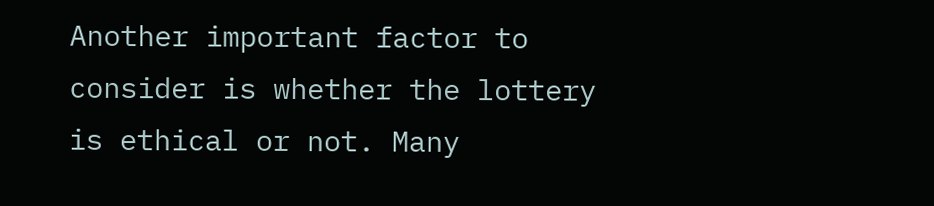Another important factor to consider is whether the lottery is ethical or not. Many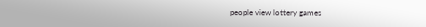people view lottery games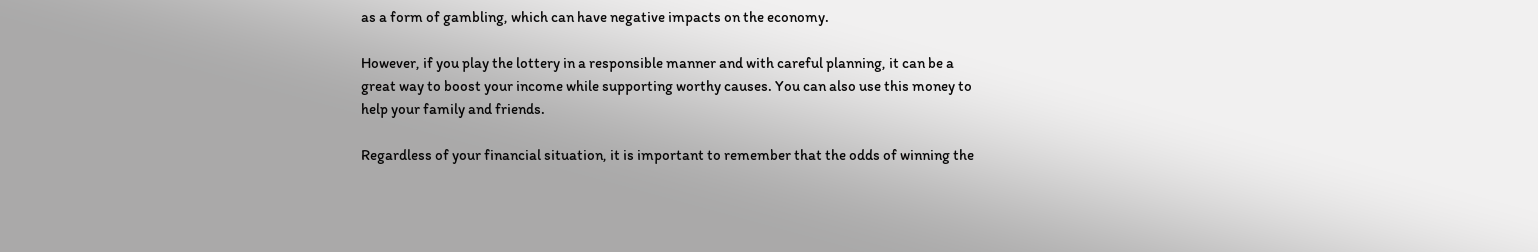as a form of gambling, which can have negative impacts on the economy.

However, if you play the lottery in a responsible manner and with careful planning, it can be a great way to boost your income while supporting worthy causes. You can also use this money to help your family and friends.

Regardless of your financial situation, it is important to remember that the odds of winning the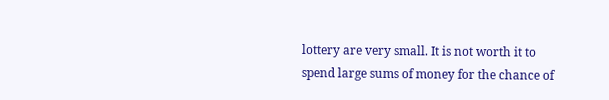lottery are very small. It is not worth it to spend large sums of money for the chance of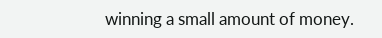winning a small amount of money.